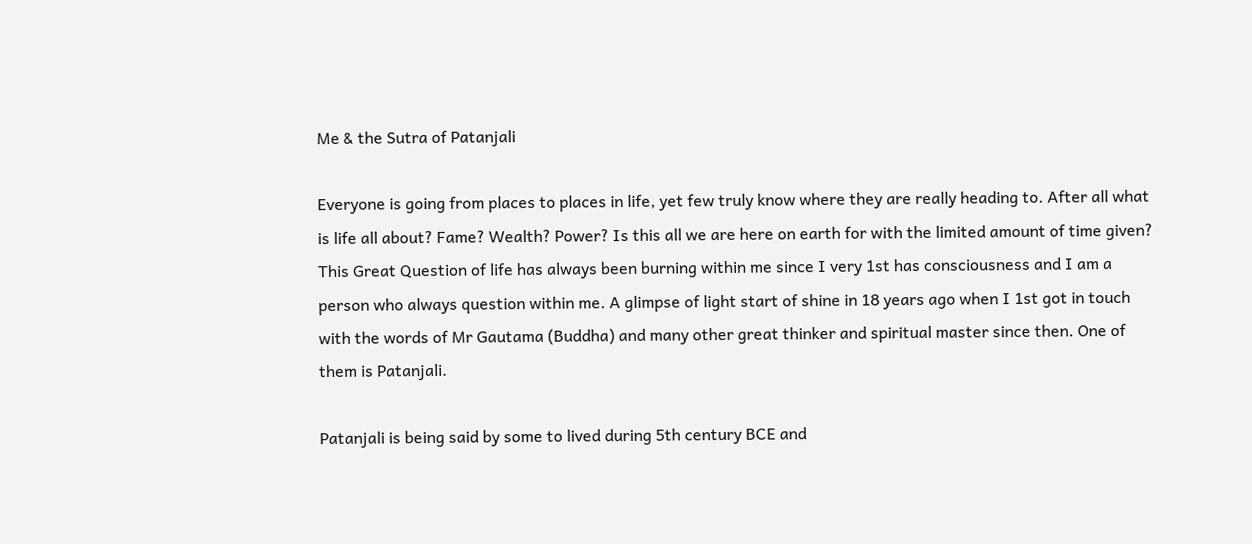Me & the Sutra of Patanjali

Everyone is going from places to places in life, yet few truly know where they are really heading to. After all what is life all about? Fame? Wealth? Power? Is this all we are here on earth for with the limited amount of time given? This Great Question of life has always been burning within me since I very 1st has consciousness and I am a person who always question within me. A glimpse of light start of shine in 18 years ago when I 1st got in touch with the words of Mr Gautama (Buddha) and many other great thinker and spiritual master since then. One of them is Patanjali.

Patanjali is being said by some to lived during 5th century BCE and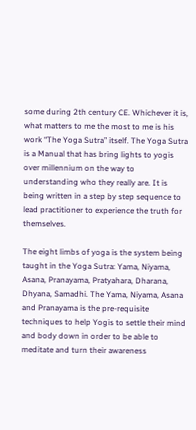some during 2th century CE. Whichever it is, what matters to me the most to me is his work “The Yoga Sutra” itself. The Yoga Sutra is a Manual that has bring lights to yogis over millennium on the way to understanding who they really are. It is being written in a step by step sequence to lead practitioner to experience the truth for themselves.

The eight limbs of yoga is the system being taught in the Yoga Sutra: Yama, Niyama, Asana, Pranayama, Pratyahara, Dharana, Dhyana, Samadhi. The Yama, Niyama, Asana and Pranayama is the pre-requisite techniques to help Yogis to settle their mind and body down in order to be able to meditate and turn their awareness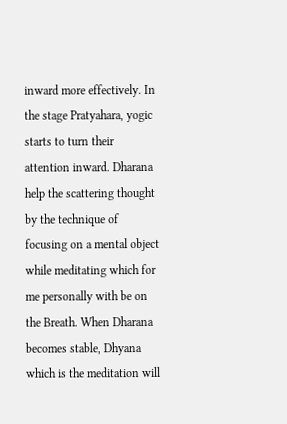inward more effectively. In the stage Pratyahara, yogic starts to turn their attention inward. Dharana help the scattering thought by the technique of focusing on a mental object while meditating which for me personally with be on the Breath. When Dharana becomes stable, Dhyana which is the meditation will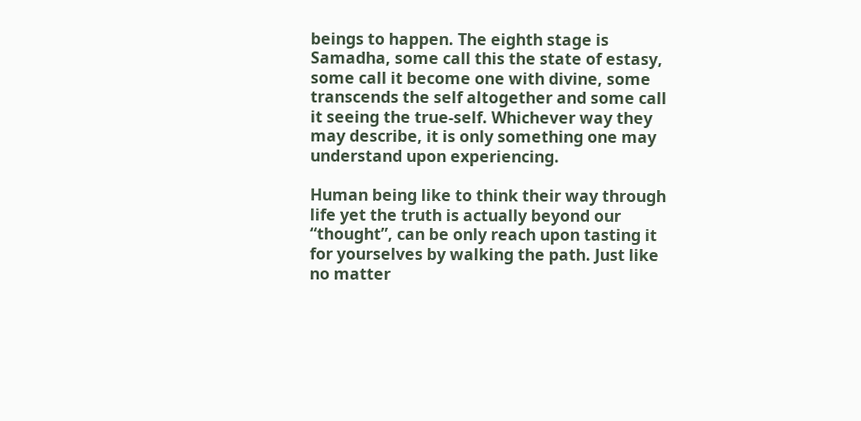beings to happen. The eighth stage is Samadha, some call this the state of estasy, some call it become one with divine, some transcends the self altogether and some call it seeing the true-self. Whichever way they may describe, it is only something one may understand upon experiencing.

Human being like to think their way through life yet the truth is actually beyond our “thought”, can be only reach upon tasting it for yourselves by walking the path. Just like no matter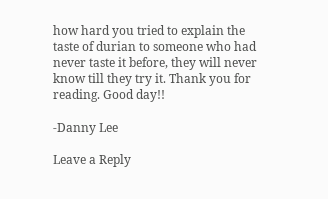how hard you tried to explain the taste of durian to someone who had never taste it before, they will never know till they try it. Thank you for reading. Good day!!

-Danny Lee

Leave a Reply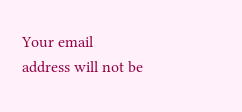Your email address will not be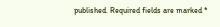published. Required fields are marked *